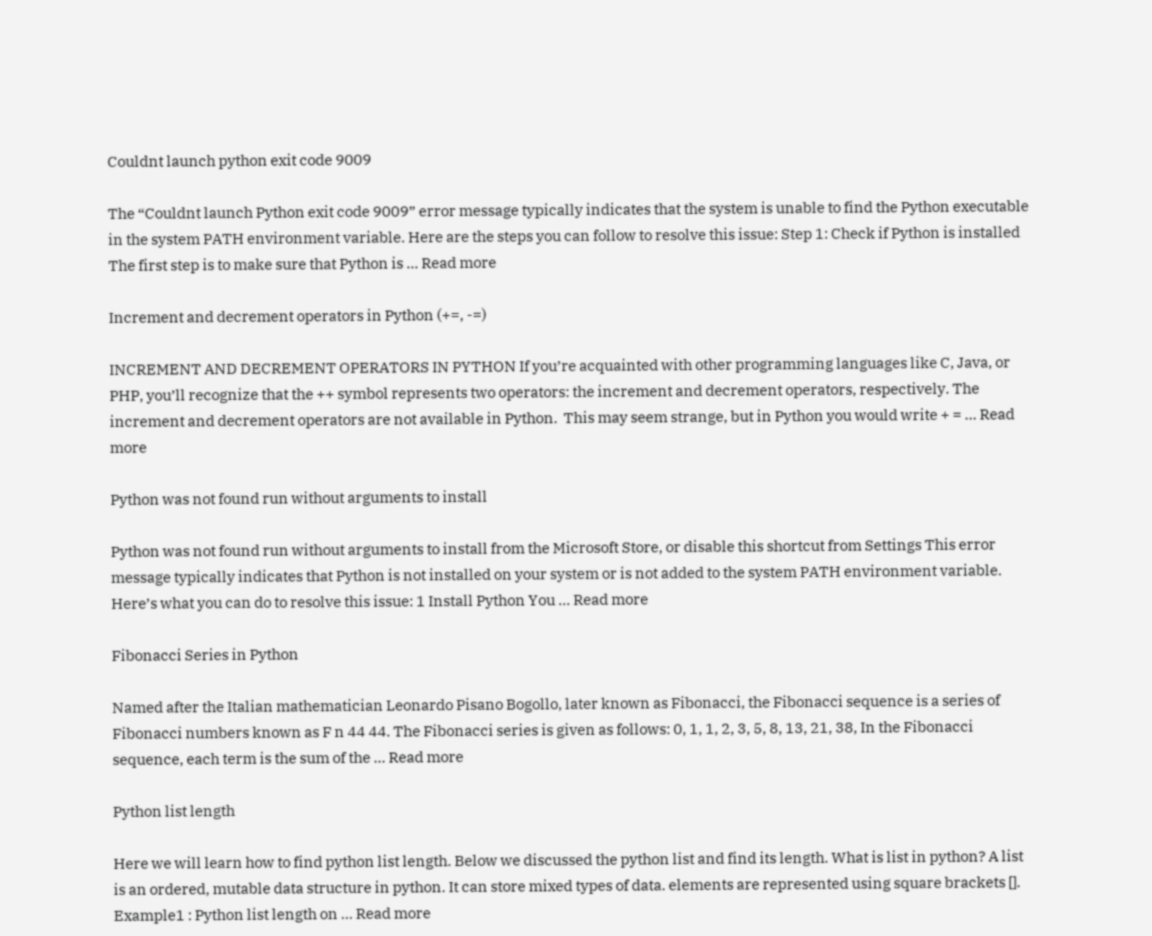Couldnt launch python exit code 9009

The “Couldnt launch Python exit code 9009” error message typically indicates that the system is unable to find the Python executable in the system PATH environment variable. Here are the steps you can follow to resolve this issue: Step 1: Check if Python is installed The first step is to make sure that Python is … Read more

Increment and decrement operators in Python (+=, -=)

INCREMENT AND DECREMENT OPERATORS IN PYTHON If you’re acquainted with other programming languages like C, Java, or PHP, you’ll recognize that the ++ symbol represents two operators: the increment and decrement operators, respectively. The increment and decrement operators are not available in Python.  This may seem strange, but in Python you would write + = … Read more

Python was not found run without arguments to install

Python was not found run without arguments to install from the Microsoft Store, or disable this shortcut from Settings This error message typically indicates that Python is not installed on your system or is not added to the system PATH environment variable. Here’s what you can do to resolve this issue: 1 Install Python You … Read more

Fibonacci Series in Python

Named after the Italian mathematician Leonardo Pisano Bogollo, later known as Fibonacci, the Fibonacci sequence is a series of Fibonacci numbers known as F n 44 44. The Fibonacci series is given as follows: 0, 1, 1, 2, 3, 5, 8, 13, 21, 38, In the Fibonacci sequence, each term is the sum of the … Read more

Python list length

Here we will learn how to find python list length. Below we discussed the python list and find its length. What is list in python? A list is an ordered, mutable data structure in python. It can store mixed types of data. elements are represented using square brackets []. Example1 : Python list length on … Read more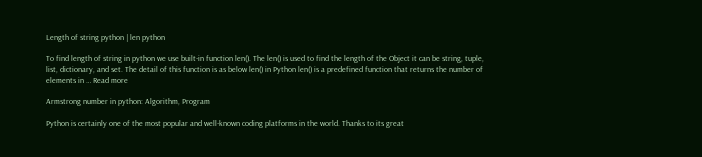Length of string python | len python

To find length of string in python we use built-in function len(). The len() is used to find the length of the Object it can be string, tuple, list, dictionary, and set. The detail of this function is as below len() in Python len() is a predefined function that returns the number of elements in … Read more

Armstrong number in python: Algorithm, Program

Python is certainly one of the most popular and well-known coding platforms in the world. Thanks to its great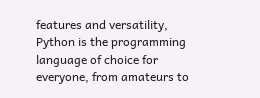features and versatility, Python is the programming language of choice for everyone, from amateurs to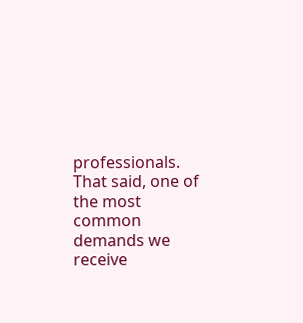professionals. That said, one of the most common demands we receive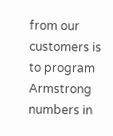from our customers is to program Armstrong numbers in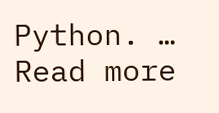Python. … Read more